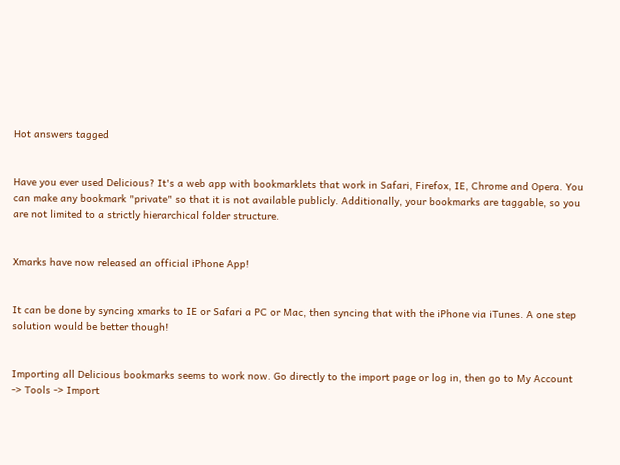Hot answers tagged


Have you ever used Delicious? It's a web app with bookmarklets that work in Safari, Firefox, IE, Chrome and Opera. You can make any bookmark "private" so that it is not available publicly. Additionally, your bookmarks are taggable, so you are not limited to a strictly hierarchical folder structure.


Xmarks have now released an official iPhone App!


It can be done by syncing xmarks to IE or Safari a PC or Mac, then syncing that with the iPhone via iTunes. A one step solution would be better though!


Importing all Delicious bookmarks seems to work now. Go directly to the import page or log in, then go to My Account -> Tools -> Import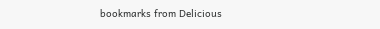bookmarks from Delicious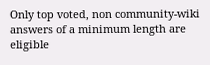Only top voted, non community-wiki answers of a minimum length are eligible